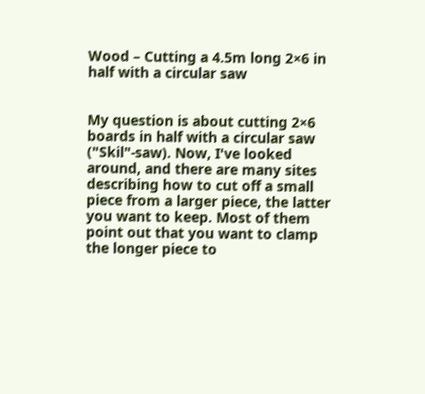Wood – Cutting a 4.5m long 2×6 in half with a circular saw


My question is about cutting 2×6 boards in half with a circular saw ("Skil"-saw). Now, I've looked around, and there are many sites describing how to cut off a small piece from a larger piece, the latter you want to keep. Most of them point out that you want to clamp the longer piece to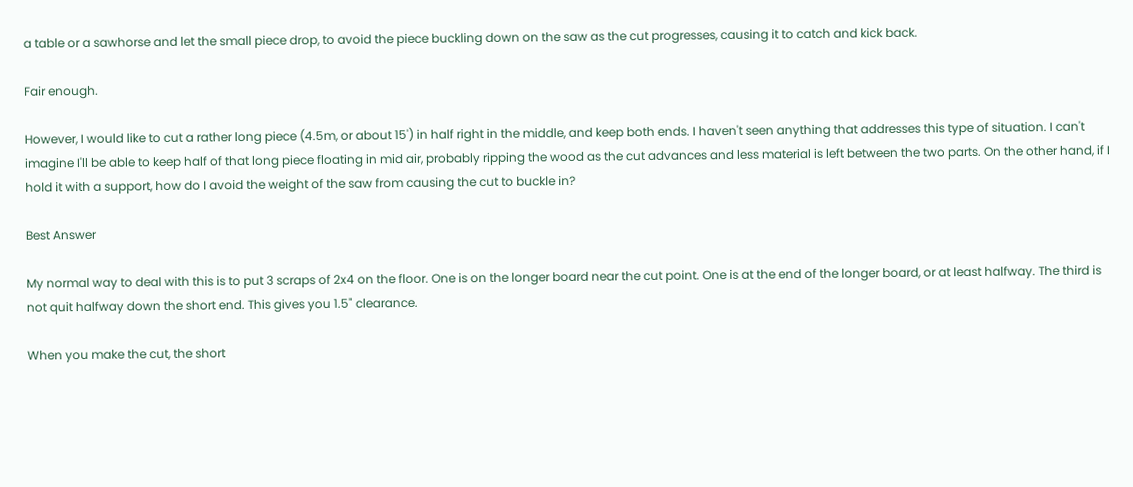a table or a sawhorse and let the small piece drop, to avoid the piece buckling down on the saw as the cut progresses, causing it to catch and kick back.

Fair enough.

However, I would like to cut a rather long piece (4.5m, or about 15') in half right in the middle, and keep both ends. I haven't seen anything that addresses this type of situation. I can't imagine I'll be able to keep half of that long piece floating in mid air, probably ripping the wood as the cut advances and less material is left between the two parts. On the other hand, if I hold it with a support, how do I avoid the weight of the saw from causing the cut to buckle in?

Best Answer

My normal way to deal with this is to put 3 scraps of 2x4 on the floor. One is on the longer board near the cut point. One is at the end of the longer board, or at least halfway. The third is not quit halfway down the short end. This gives you 1.5" clearance.

When you make the cut, the short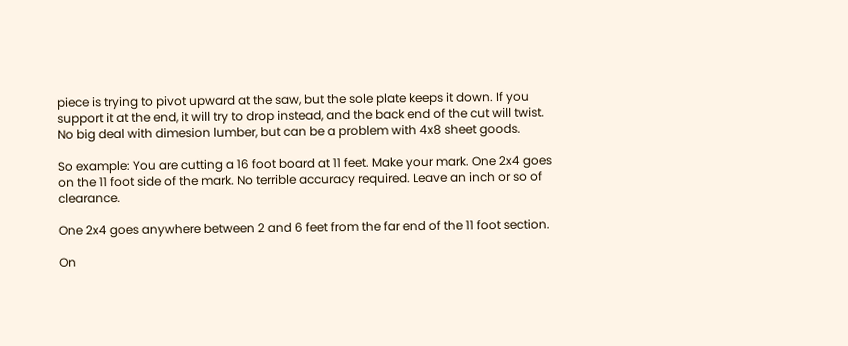piece is trying to pivot upward at the saw, but the sole plate keeps it down. If you support it at the end, it will try to drop instead, and the back end of the cut will twist. No big deal with dimesion lumber, but can be a problem with 4x8 sheet goods.

So example: You are cutting a 16 foot board at 11 feet. Make your mark. One 2x4 goes on the 11 foot side of the mark. No terrible accuracy required. Leave an inch or so of clearance.

One 2x4 goes anywhere between 2 and 6 feet from the far end of the 11 foot section.

On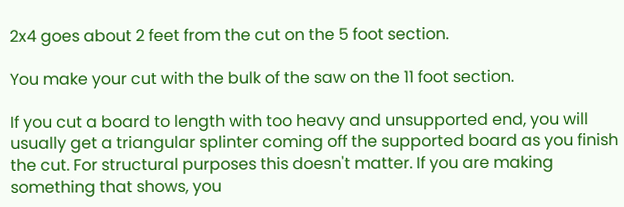2x4 goes about 2 feet from the cut on the 5 foot section.

You make your cut with the bulk of the saw on the 11 foot section.

If you cut a board to length with too heavy and unsupported end, you will usually get a triangular splinter coming off the supported board as you finish the cut. For structural purposes this doesn't matter. If you are making something that shows, you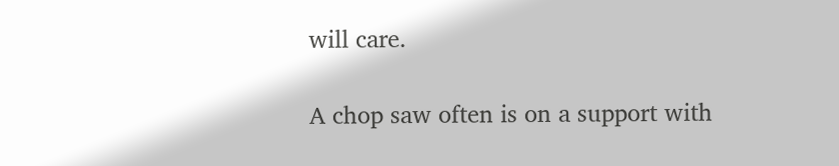will care.

A chop saw often is on a support with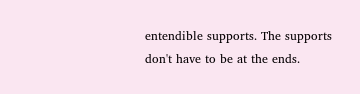entendible supports. The supports don't have to be at the ends.